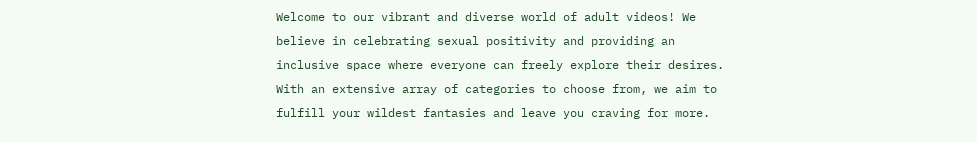Welcome to our vibrant and diverse world of adult videos! We believe in celebrating sexual positivity and providing an inclusive space where everyone can freely explore their desires. With an extensive array of categories to choose from, we aim to fulfill your wildest fantasies and leave you craving for more.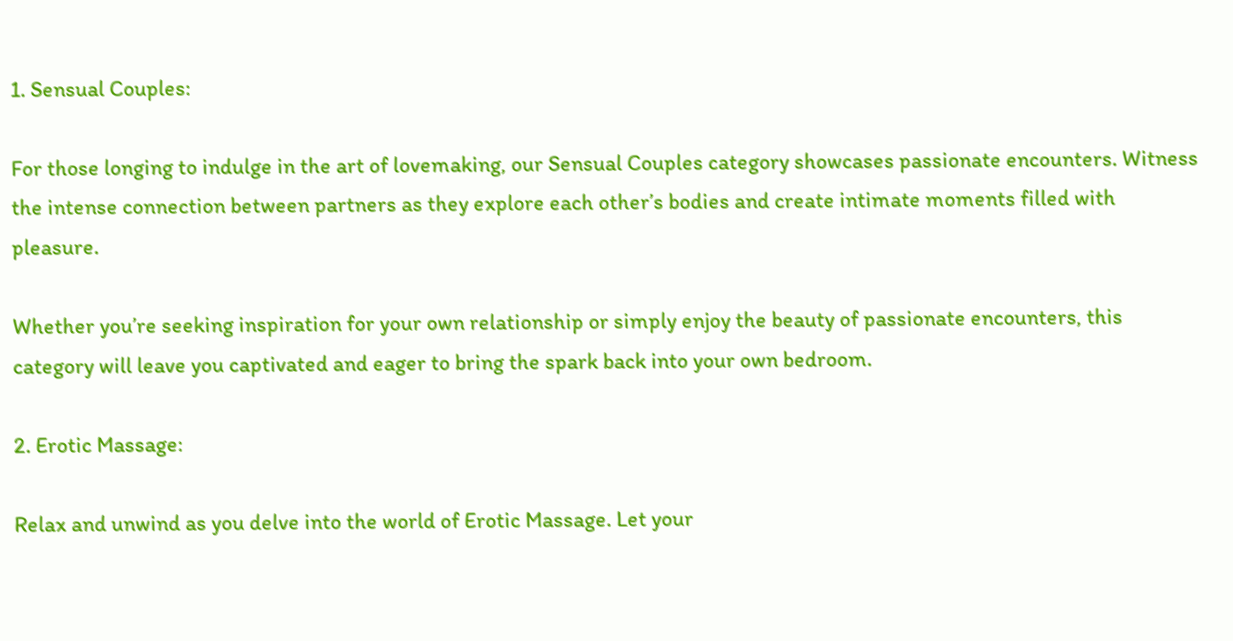1. Sensual Couples:

For those longing to indulge in the art of lovemaking, our Sensual Couples category showcases passionate encounters. Witness the intense connection between partners as they explore each other’s bodies and create intimate moments filled with pleasure.

Whether you’re seeking inspiration for your own relationship or simply enjoy the beauty of passionate encounters, this category will leave you captivated and eager to bring the spark back into your own bedroom.

2. Erotic Massage:

Relax and unwind as you delve into the world of Erotic Massage. Let your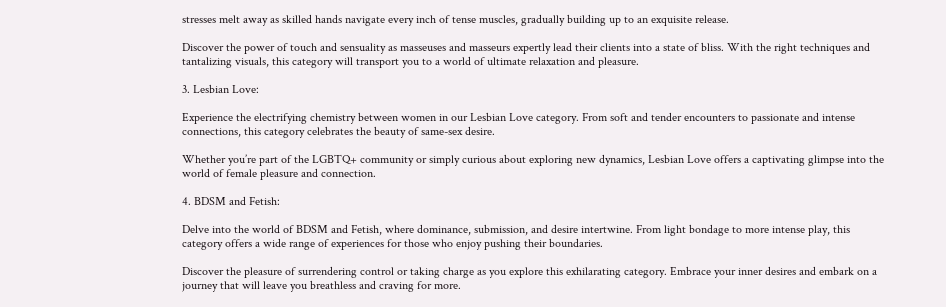stresses melt away as skilled hands navigate every inch of tense muscles, gradually building up to an exquisite release.

Discover the power of touch and sensuality as masseuses and masseurs expertly lead their clients into a state of bliss. With the right techniques and tantalizing visuals, this category will transport you to a world of ultimate relaxation and pleasure.

3. Lesbian Love:

Experience the electrifying chemistry between women in our Lesbian Love category. From soft and tender encounters to passionate and intense connections, this category celebrates the beauty of same-sex desire.

Whether you’re part of the LGBTQ+ community or simply curious about exploring new dynamics, Lesbian Love offers a captivating glimpse into the world of female pleasure and connection.

4. BDSM and Fetish:

Delve into the world of BDSM and Fetish, where dominance, submission, and desire intertwine. From light bondage to more intense play, this category offers a wide range of experiences for those who enjoy pushing their boundaries.

Discover the pleasure of surrendering control or taking charge as you explore this exhilarating category. Embrace your inner desires and embark on a journey that will leave you breathless and craving for more.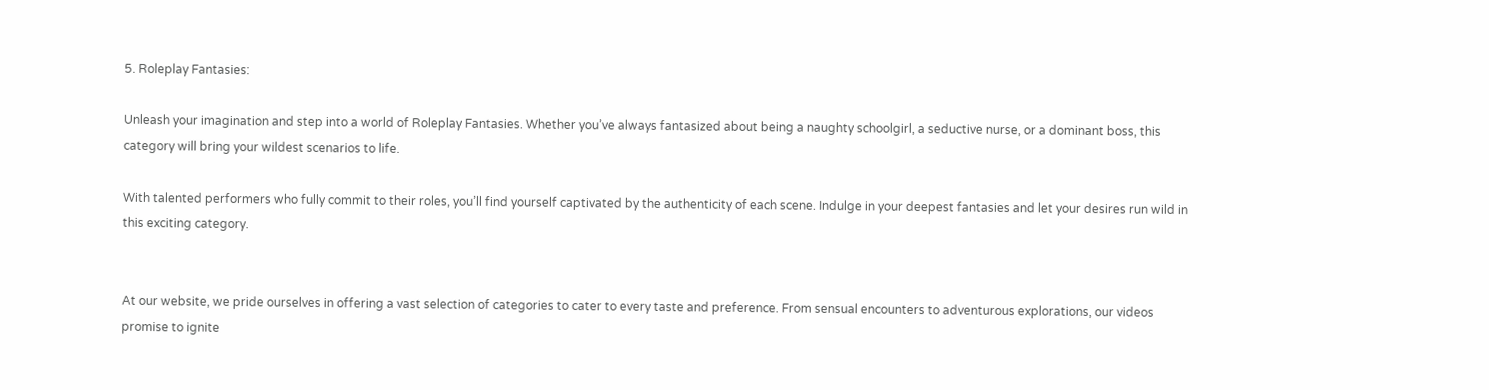5. Roleplay Fantasies:

Unleash your imagination and step into a world of Roleplay Fantasies. Whether you’ve always fantasized about being a naughty schoolgirl, a seductive nurse, or a dominant boss, this category will bring your wildest scenarios to life.

With talented performers who fully commit to their roles, you’ll find yourself captivated by the authenticity of each scene. Indulge in your deepest fantasies and let your desires run wild in this exciting category.


At our website, we pride ourselves in offering a vast selection of categories to cater to every taste and preference. From sensual encounters to adventurous explorations, our videos promise to ignite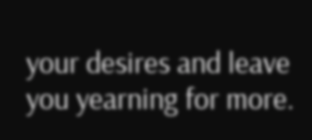your desires and leave you yearning for more.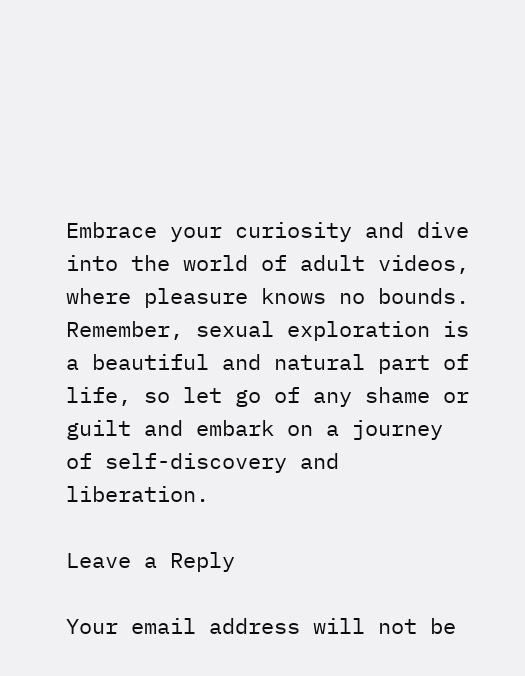Embrace your curiosity and dive into the world of adult videos, where pleasure knows no bounds. Remember, sexual exploration is a beautiful and natural part of life, so let go of any shame or guilt and embark on a journey of self-discovery and liberation.

Leave a Reply

Your email address will not be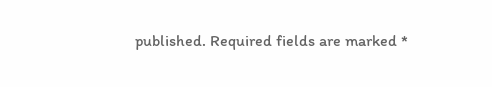published. Required fields are marked *